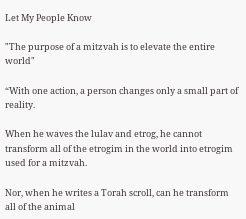Let My People Know

"The purpose of a mitzvah is to elevate the entire world"

“With one action, a person changes only a small part of reality.

When he waves the lulav and etrog, he cannot transform all of the etrogim in the world into etrogim used for a mitzvah.

Nor, when he writes a Torah scroll, can he transform all of the animal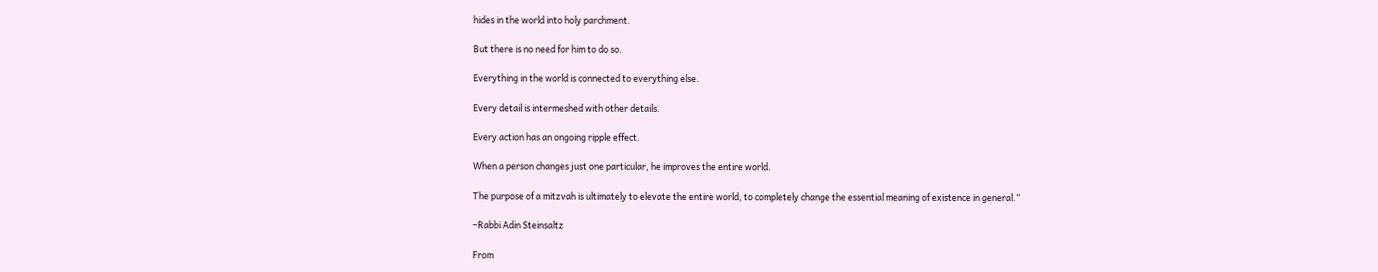hides in the world into holy parchment.

But there is no need for him to do so.

Everything in the world is connected to everything else.

Every detail is intermeshed with other details.

Every action has an ongoing ripple effect.

When a person changes just one particular, he improves the entire world.

The purpose of a mitzvah is ultimately to elevate the entire world, to completely change the essential meaning of existence in general.”

–Rabbi Adin Steinsaltz

From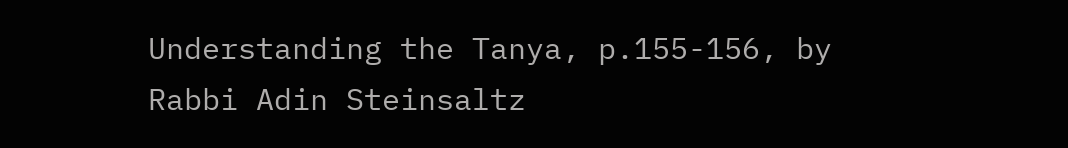Understanding the Tanya, p.155-156, by Rabbi Adin Steinsaltz